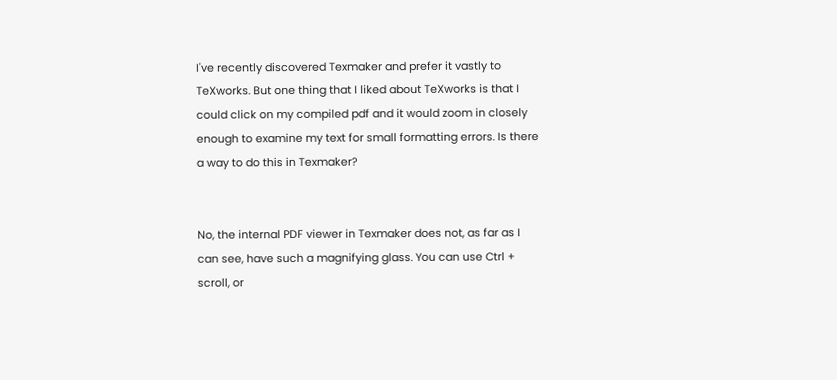I've recently discovered Texmaker and prefer it vastly to TeXworks. But one thing that I liked about TeXworks is that I could click on my compiled pdf and it would zoom in closely enough to examine my text for small formatting errors. Is there a way to do this in Texmaker?


No, the internal PDF viewer in Texmaker does not, as far as I can see, have such a magnifying glass. You can use Ctrl + scroll, or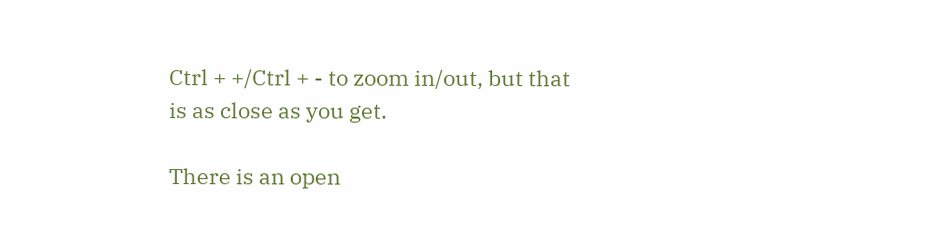Ctrl + +/Ctrl + - to zoom in/out, but that is as close as you get.

There is an open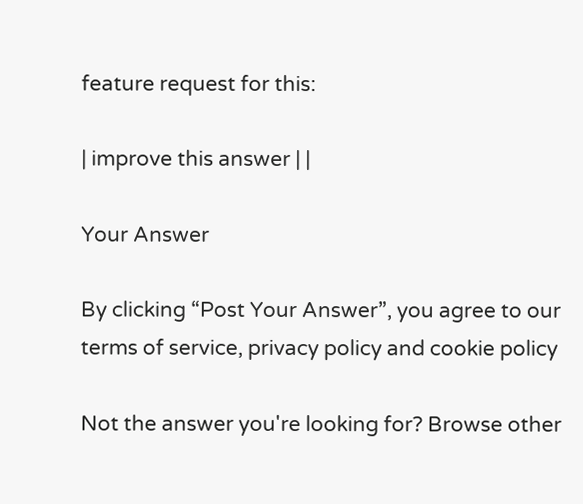feature request for this:

| improve this answer | |

Your Answer

By clicking “Post Your Answer”, you agree to our terms of service, privacy policy and cookie policy

Not the answer you're looking for? Browse other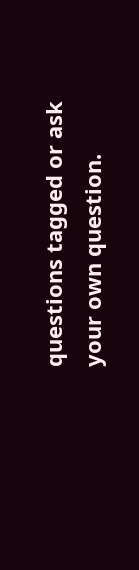questions tagged or ask your own question.